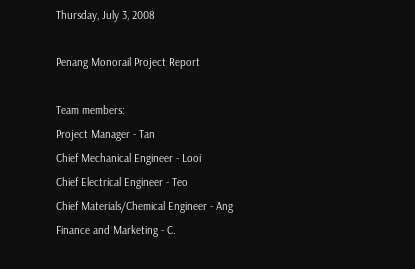Thursday, July 3, 2008

Penang Monorail Project Report

Team members:
Project Manager - Tan
Chief Mechanical Engineer - Looi
Chief Electrical Engineer - Teo
Chief Materials/Chemical Engineer - Ang
Finance and Marketing - C.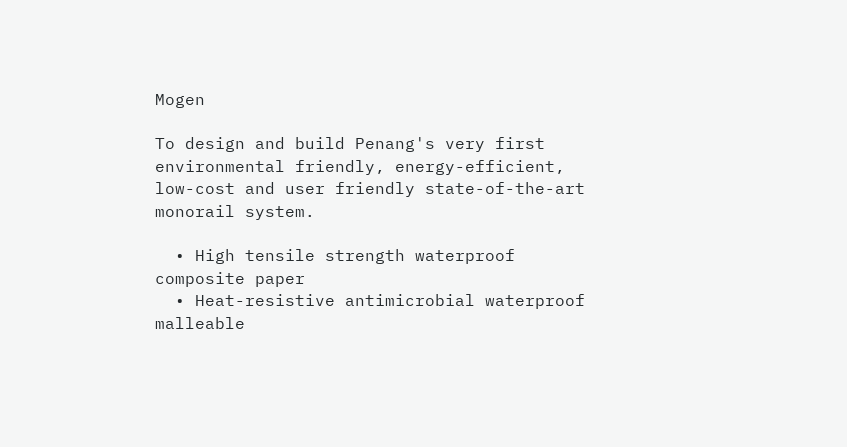Mogen

To design and build Penang's very first environmental friendly, energy-efficient, low-cost and user friendly state-of-the-art monorail system.

  • High tensile strength waterproof composite paper
  • Heat-resistive antimicrobial waterproof malleable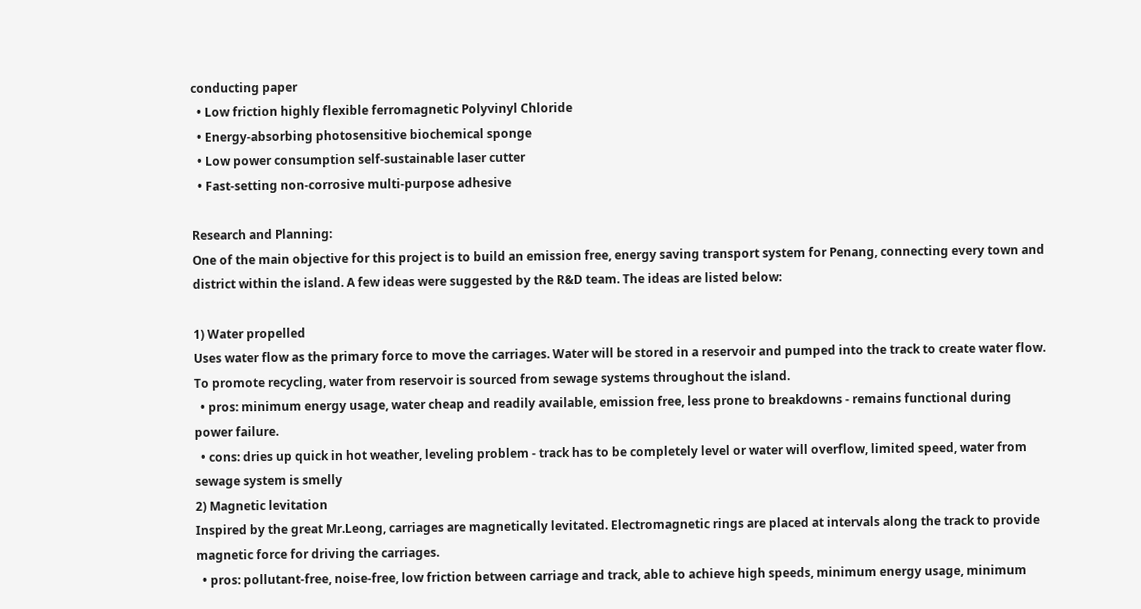conducting paper
  • Low friction highly flexible ferromagnetic Polyvinyl Chloride
  • Energy-absorbing photosensitive biochemical sponge
  • Low power consumption self-sustainable laser cutter
  • Fast-setting non-corrosive multi-purpose adhesive

Research and Planning:
One of the main objective for this project is to build an emission free, energy saving transport system for Penang, connecting every town and district within the island. A few ideas were suggested by the R&D team. The ideas are listed below:

1) Water propelled
Uses water flow as the primary force to move the carriages. Water will be stored in a reservoir and pumped into the track to create water flow. To promote recycling, water from reservoir is sourced from sewage systems throughout the island.
  • pros: minimum energy usage, water cheap and readily available, emission free, less prone to breakdowns - remains functional during power failure.
  • cons: dries up quick in hot weather, leveling problem - track has to be completely level or water will overflow, limited speed, water from sewage system is smelly
2) Magnetic levitation
Inspired by the great Mr.Leong, carriages are magnetically levitated. Electromagnetic rings are placed at intervals along the track to provide magnetic force for driving the carriages.
  • pros: pollutant-free, noise-free, low friction between carriage and track, able to achieve high speeds, minimum energy usage, minimum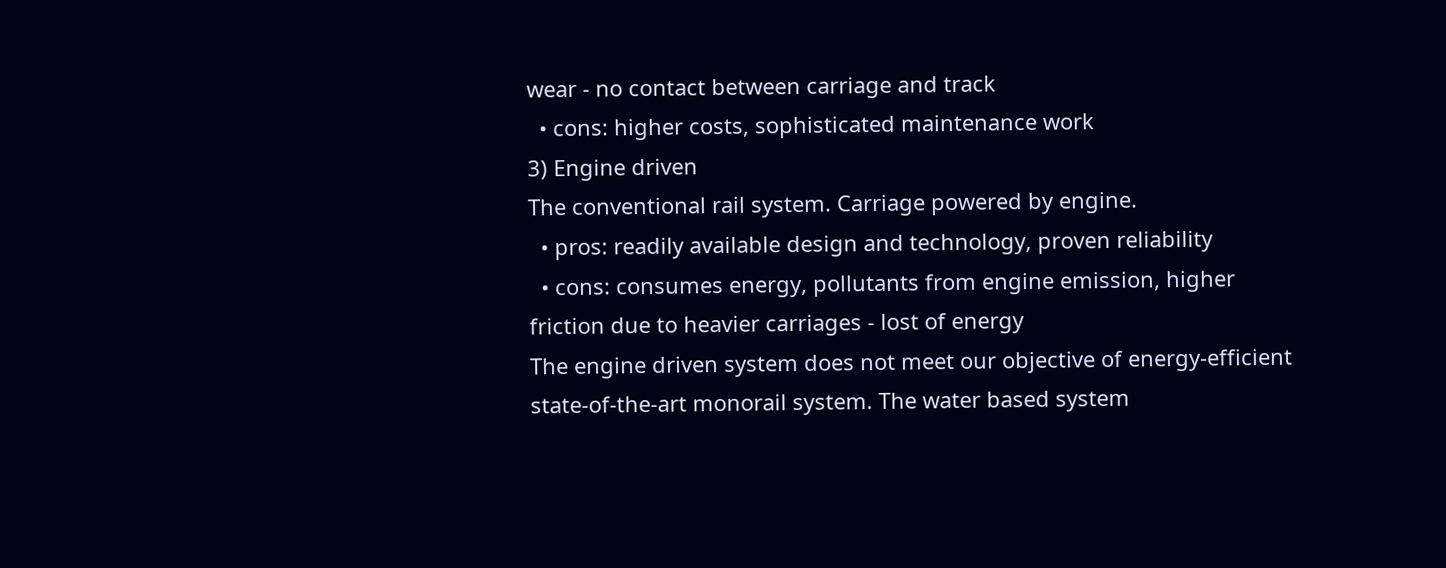wear - no contact between carriage and track
  • cons: higher costs, sophisticated maintenance work
3) Engine driven
The conventional rail system. Carriage powered by engine.
  • pros: readily available design and technology, proven reliability
  • cons: consumes energy, pollutants from engine emission, higher friction due to heavier carriages - lost of energy
The engine driven system does not meet our objective of energy-efficient state-of-the-art monorail system. The water based system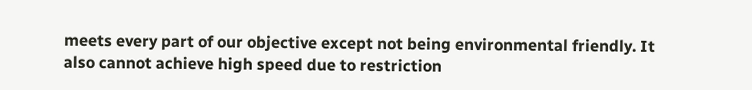meets every part of our objective except not being environmental friendly. It also cannot achieve high speed due to restriction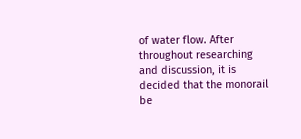of water flow. After throughout researching and discussion, it is decided that the monorail be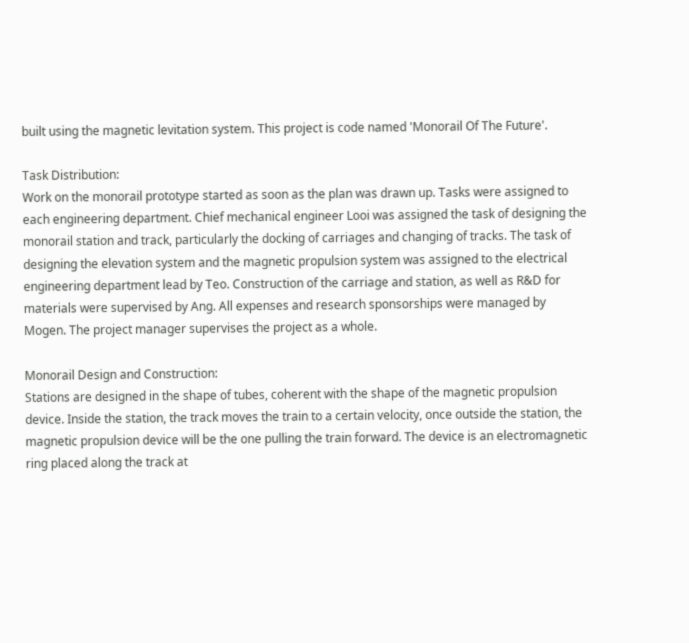built using the magnetic levitation system. This project is code named 'Monorail Of The Future'.

Task Distribution:
Work on the monorail prototype started as soon as the plan was drawn up. Tasks were assigned to each engineering department. Chief mechanical engineer Looi was assigned the task of designing the monorail station and track, particularly the docking of carriages and changing of tracks. The task of designing the elevation system and the magnetic propulsion system was assigned to the electrical engineering department lead by Teo. Construction of the carriage and station, as well as R&D for materials were supervised by Ang. All expenses and research sponsorships were managed by Mogen. The project manager supervises the project as a whole.

Monorail Design and Construction:
Stations are designed in the shape of tubes, coherent with the shape of the magnetic propulsion device. Inside the station, the track moves the train to a certain velocity, once outside the station, the magnetic propulsion device will be the one pulling the train forward. The device is an electromagnetic ring placed along the track at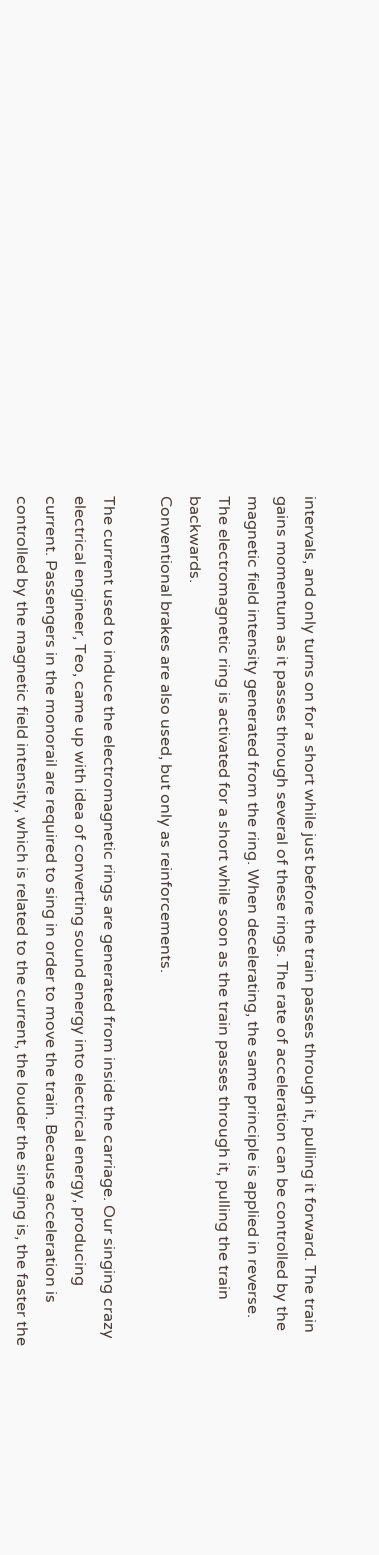intervals, and only turns on for a short while just before the train passes through it, pulling it forward. The train gains momentum as it passes through several of these rings. The rate of acceleration can be controlled by the magnetic field intensity generated from the ring. When decelerating, the same principle is applied in reverse. The electromagnetic ring is activated for a short while soon as the train passes through it, pulling the train backwards.
Conventional brakes are also used, but only as reinforcements.

The current used to induce the electromagnetic rings are generated from inside the carriage. Our singing crazy electrical engineer, Teo, came up with idea of converting sound energy into electrical energy, producing current. Passengers in the monorail are required to sing in order to move the train. Because acceleration is controlled by the magnetic field intensity, which is related to the current, the louder the singing is, the faster the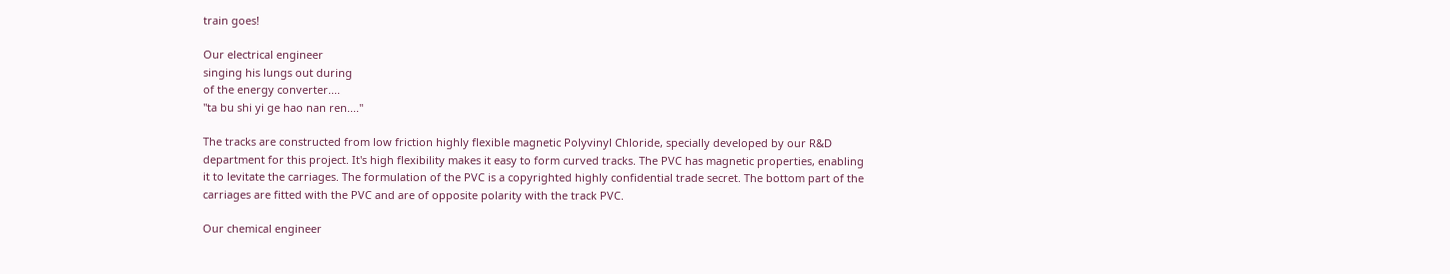train goes!

Our electrical engineer
singing his lungs out during
of the energy converter....
"ta bu shi yi ge hao nan ren...."

The tracks are constructed from low friction highly flexible magnetic Polyvinyl Chloride, specially developed by our R&D department for this project. It's high flexibility makes it easy to form curved tracks. The PVC has magnetic properties, enabling it to levitate the carriages. The formulation of the PVC is a copyrighted highly confidential trade secret. The bottom part of the carriages are fitted with the PVC and are of opposite polarity with the track PVC.

Our chemical engineer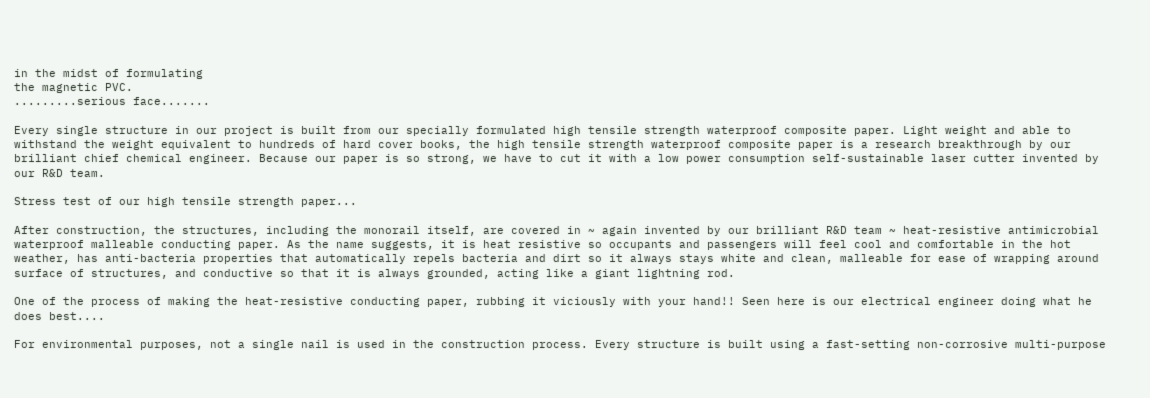in the midst of formulating
the magnetic PVC.
.........serious face.......

Every single structure in our project is built from our specially formulated high tensile strength waterproof composite paper. Light weight and able to withstand the weight equivalent to hundreds of hard cover books, the high tensile strength waterproof composite paper is a research breakthrough by our brilliant chief chemical engineer. Because our paper is so strong, we have to cut it with a low power consumption self-sustainable laser cutter invented by our R&D team.

Stress test of our high tensile strength paper...

After construction, the structures, including the monorail itself, are covered in ~ again invented by our brilliant R&D team ~ heat-resistive antimicrobial waterproof malleable conducting paper. As the name suggests, it is heat resistive so occupants and passengers will feel cool and comfortable in the hot weather, has anti-bacteria properties that automatically repels bacteria and dirt so it always stays white and clean, malleable for ease of wrapping around surface of structures, and conductive so that it is always grounded, acting like a giant lightning rod.

One of the process of making the heat-resistive conducting paper, rubbing it viciously with your hand!! Seen here is our electrical engineer doing what he does best....

For environmental purposes, not a single nail is used in the construction process. Every structure is built using a fast-setting non-corrosive multi-purpose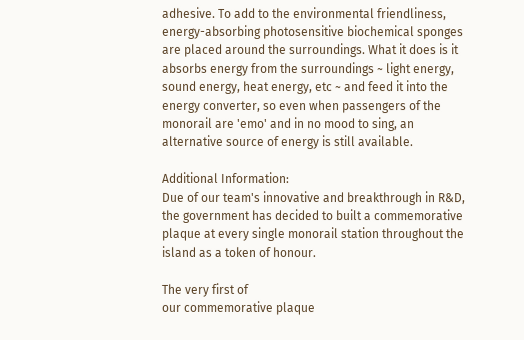adhesive. To add to the environmental friendliness, energy-absorbing photosensitive biochemical sponges are placed around the surroundings. What it does is it absorbs energy from the surroundings ~ light energy, sound energy, heat energy, etc ~ and feed it into the energy converter, so even when passengers of the monorail are 'emo' and in no mood to sing, an alternative source of energy is still available.

Additional Information:
Due of our team's innovative and breakthrough in R&D, the government has decided to built a commemorative plaque at every single monorail station throughout the island as a token of honour.

The very first of
our commemorative plaque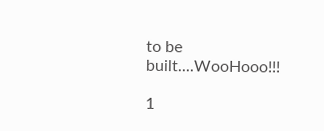to be built....WooHooo!!!

1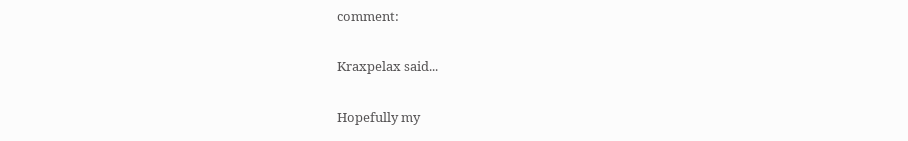comment:

Kraxpelax said...

Hopefully my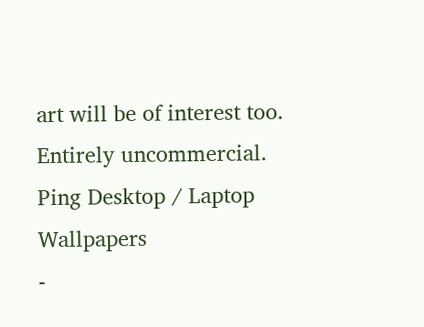art will be of interest too.
Entirely uncommercial.
Ping Desktop / Laptop Wallpapers
-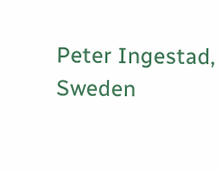Peter Ingestad, Sweden